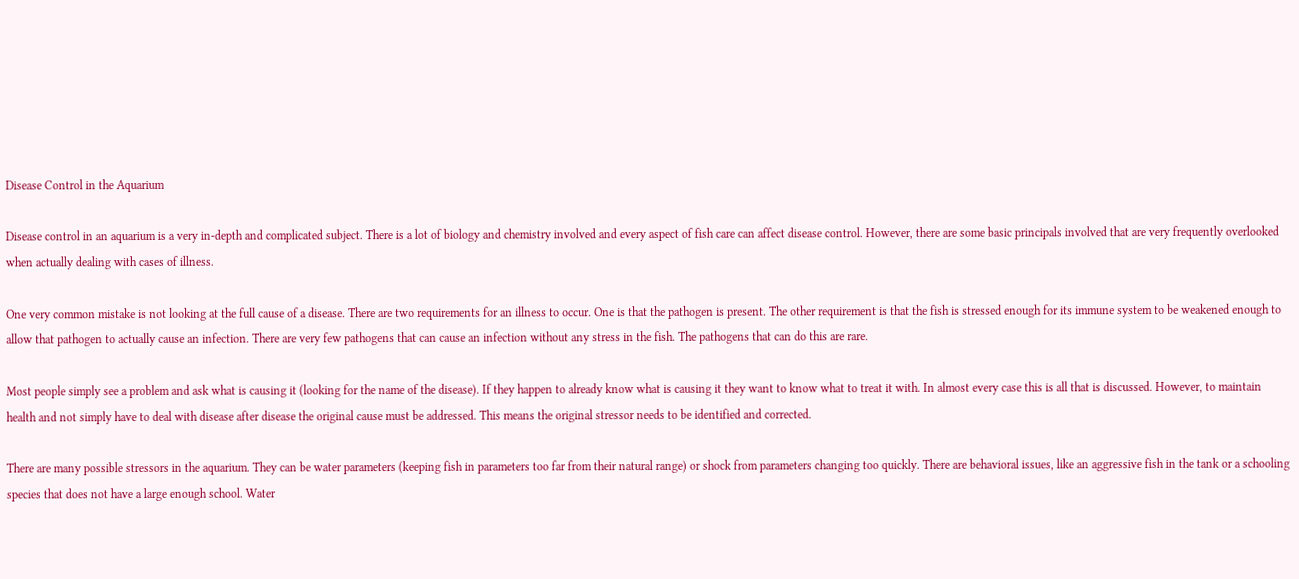Disease Control in the Aquarium

Disease control in an aquarium is a very in-depth and complicated subject. There is a lot of biology and chemistry involved and every aspect of fish care can affect disease control. However, there are some basic principals involved that are very frequently overlooked when actually dealing with cases of illness.

One very common mistake is not looking at the full cause of a disease. There are two requirements for an illness to occur. One is that the pathogen is present. The other requirement is that the fish is stressed enough for its immune system to be weakened enough to allow that pathogen to actually cause an infection. There are very few pathogens that can cause an infection without any stress in the fish. The pathogens that can do this are rare.

Most people simply see a problem and ask what is causing it (looking for the name of the disease). If they happen to already know what is causing it they want to know what to treat it with. In almost every case this is all that is discussed. However, to maintain health and not simply have to deal with disease after disease the original cause must be addressed. This means the original stressor needs to be identified and corrected.

There are many possible stressors in the aquarium. They can be water parameters (keeping fish in parameters too far from their natural range) or shock from parameters changing too quickly. There are behavioral issues, like an aggressive fish in the tank or a schooling species that does not have a large enough school. Water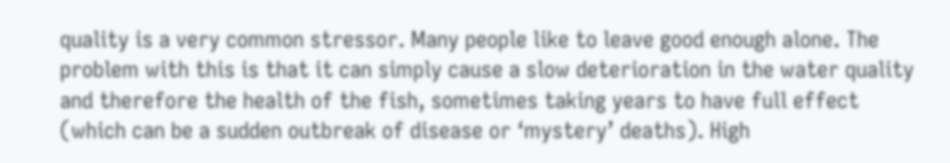quality is a very common stressor. Many people like to leave good enough alone. The problem with this is that it can simply cause a slow deterioration in the water quality and therefore the health of the fish, sometimes taking years to have full effect (which can be a sudden outbreak of disease or ‘mystery’ deaths). High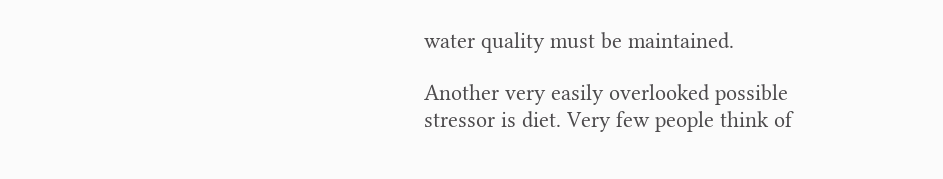water quality must be maintained.

Another very easily overlooked possible stressor is diet. Very few people think of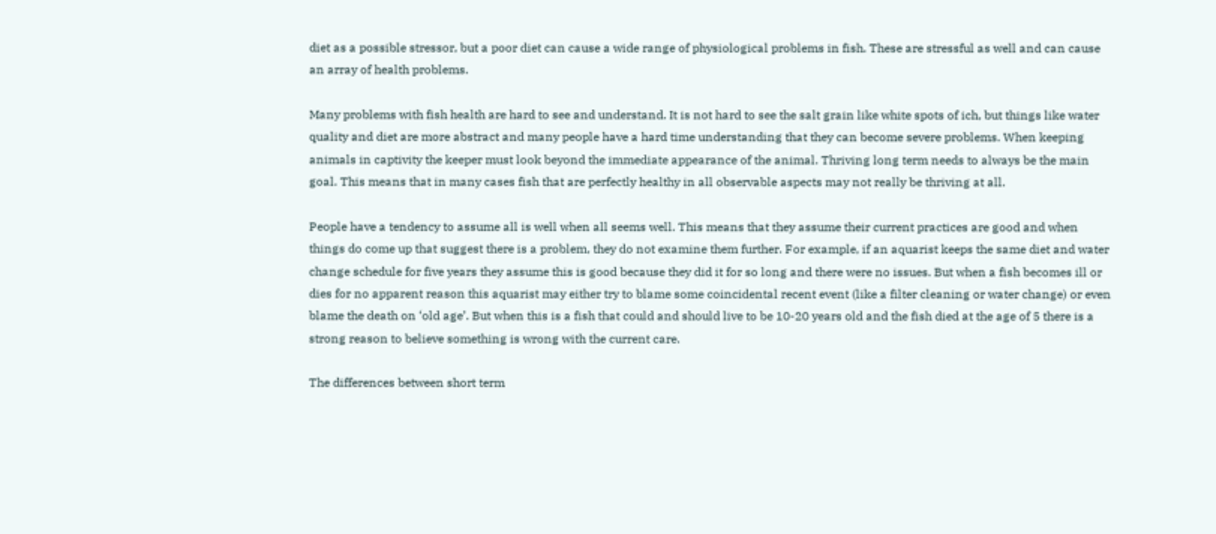diet as a possible stressor, but a poor diet can cause a wide range of physiological problems in fish. These are stressful as well and can cause an array of health problems.

Many problems with fish health are hard to see and understand. It is not hard to see the salt grain like white spots of ich, but things like water quality and diet are more abstract and many people have a hard time understanding that they can become severe problems. When keeping animals in captivity the keeper must look beyond the immediate appearance of the animal. Thriving long term needs to always be the main goal. This means that in many cases fish that are perfectly healthy in all observable aspects may not really be thriving at all.

People have a tendency to assume all is well when all seems well. This means that they assume their current practices are good and when things do come up that suggest there is a problem, they do not examine them further. For example, if an aquarist keeps the same diet and water change schedule for five years they assume this is good because they did it for so long and there were no issues. But when a fish becomes ill or dies for no apparent reason this aquarist may either try to blame some coincidental recent event (like a filter cleaning or water change) or even blame the death on ‘old age’. But when this is a fish that could and should live to be 10-20 years old and the fish died at the age of 5 there is a strong reason to believe something is wrong with the current care.

The differences between short term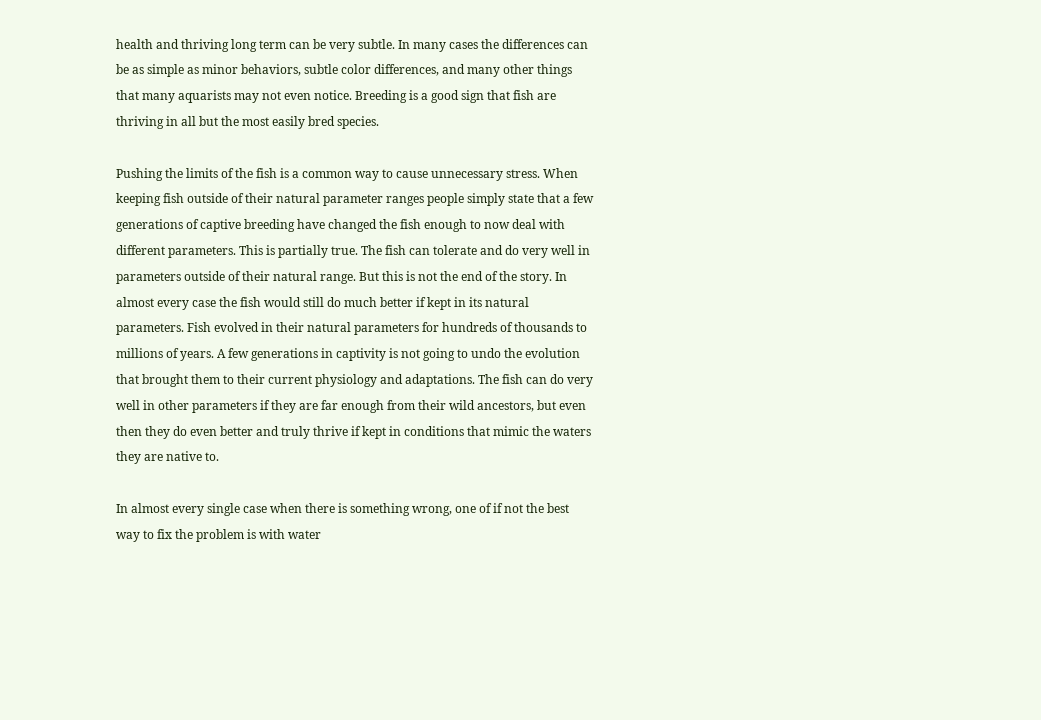health and thriving long term can be very subtle. In many cases the differences can be as simple as minor behaviors, subtle color differences, and many other things that many aquarists may not even notice. Breeding is a good sign that fish are thriving in all but the most easily bred species.

Pushing the limits of the fish is a common way to cause unnecessary stress. When keeping fish outside of their natural parameter ranges people simply state that a few generations of captive breeding have changed the fish enough to now deal with different parameters. This is partially true. The fish can tolerate and do very well in parameters outside of their natural range. But this is not the end of the story. In almost every case the fish would still do much better if kept in its natural parameters. Fish evolved in their natural parameters for hundreds of thousands to millions of years. A few generations in captivity is not going to undo the evolution that brought them to their current physiology and adaptations. The fish can do very well in other parameters if they are far enough from their wild ancestors, but even then they do even better and truly thrive if kept in conditions that mimic the waters they are native to.

In almost every single case when there is something wrong, one of if not the best way to fix the problem is with water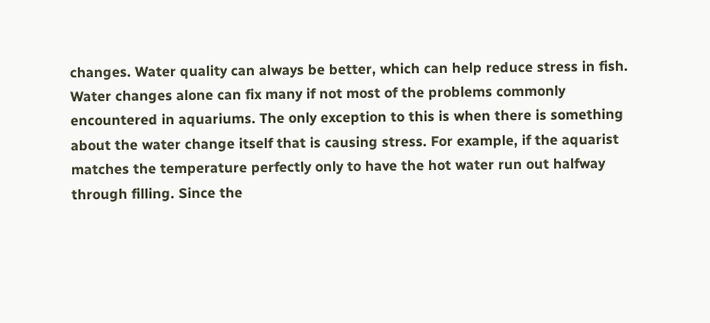changes. Water quality can always be better, which can help reduce stress in fish. Water changes alone can fix many if not most of the problems commonly encountered in aquariums. The only exception to this is when there is something about the water change itself that is causing stress. For example, if the aquarist matches the temperature perfectly only to have the hot water run out halfway through filling. Since the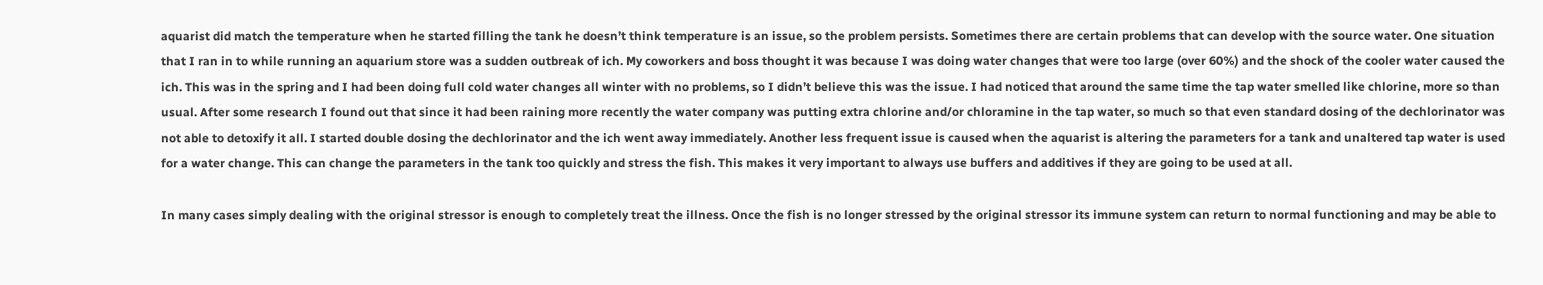aquarist did match the temperature when he started filling the tank he doesn’t think temperature is an issue, so the problem persists. Sometimes there are certain problems that can develop with the source water. One situation that I ran in to while running an aquarium store was a sudden outbreak of ich. My coworkers and boss thought it was because I was doing water changes that were too large (over 60%) and the shock of the cooler water caused the ich. This was in the spring and I had been doing full cold water changes all winter with no problems, so I didn’t believe this was the issue. I had noticed that around the same time the tap water smelled like chlorine, more so than usual. After some research I found out that since it had been raining more recently the water company was putting extra chlorine and/or chloramine in the tap water, so much so that even standard dosing of the dechlorinator was not able to detoxify it all. I started double dosing the dechlorinator and the ich went away immediately. Another less frequent issue is caused when the aquarist is altering the parameters for a tank and unaltered tap water is used for a water change. This can change the parameters in the tank too quickly and stress the fish. This makes it very important to always use buffers and additives if they are going to be used at all.

In many cases simply dealing with the original stressor is enough to completely treat the illness. Once the fish is no longer stressed by the original stressor its immune system can return to normal functioning and may be able to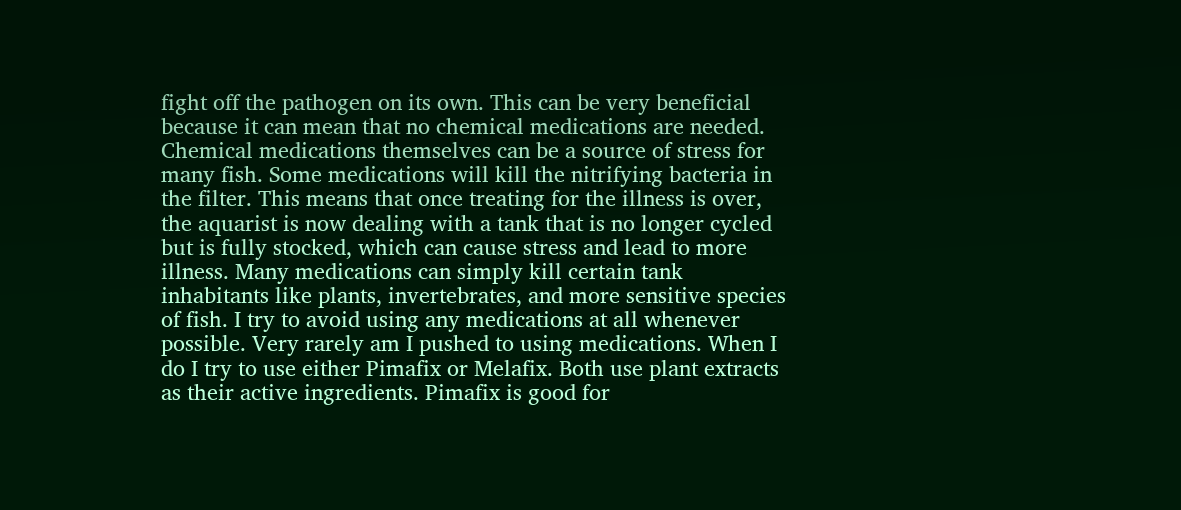fight off the pathogen on its own. This can be very beneficial because it can mean that no chemical medications are needed. Chemical medications themselves can be a source of stress for many fish. Some medications will kill the nitrifying bacteria in the filter. This means that once treating for the illness is over, the aquarist is now dealing with a tank that is no longer cycled but is fully stocked, which can cause stress and lead to more illness. Many medications can simply kill certain tank inhabitants like plants, invertebrates, and more sensitive species of fish. I try to avoid using any medications at all whenever possible. Very rarely am I pushed to using medications. When I do I try to use either Pimafix or Melafix. Both use plant extracts as their active ingredients. Pimafix is good for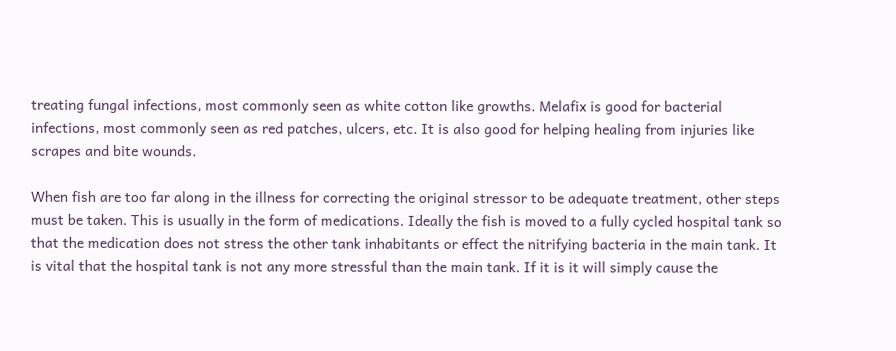treating fungal infections, most commonly seen as white cotton like growths. Melafix is good for bacterial infections, most commonly seen as red patches, ulcers, etc. It is also good for helping healing from injuries like scrapes and bite wounds.

When fish are too far along in the illness for correcting the original stressor to be adequate treatment, other steps must be taken. This is usually in the form of medications. Ideally the fish is moved to a fully cycled hospital tank so that the medication does not stress the other tank inhabitants or effect the nitrifying bacteria in the main tank. It is vital that the hospital tank is not any more stressful than the main tank. If it is it will simply cause the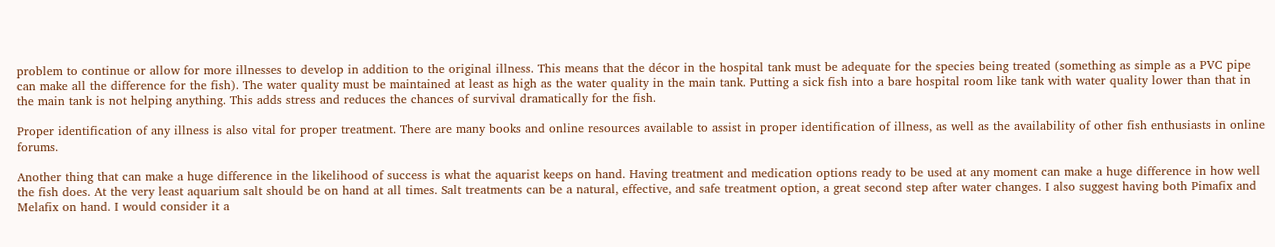problem to continue or allow for more illnesses to develop in addition to the original illness. This means that the décor in the hospital tank must be adequate for the species being treated (something as simple as a PVC pipe can make all the difference for the fish). The water quality must be maintained at least as high as the water quality in the main tank. Putting a sick fish into a bare hospital room like tank with water quality lower than that in the main tank is not helping anything. This adds stress and reduces the chances of survival dramatically for the fish.

Proper identification of any illness is also vital for proper treatment. There are many books and online resources available to assist in proper identification of illness, as well as the availability of other fish enthusiasts in online forums.

Another thing that can make a huge difference in the likelihood of success is what the aquarist keeps on hand. Having treatment and medication options ready to be used at any moment can make a huge difference in how well the fish does. At the very least aquarium salt should be on hand at all times. Salt treatments can be a natural, effective, and safe treatment option, a great second step after water changes. I also suggest having both Pimafix and Melafix on hand. I would consider it a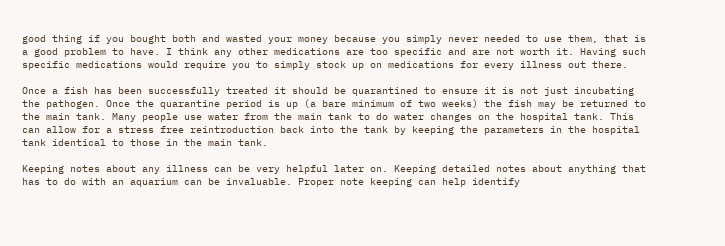good thing if you bought both and wasted your money because you simply never needed to use them, that is a good problem to have. I think any other medications are too specific and are not worth it. Having such specific medications would require you to simply stock up on medications for every illness out there.

Once a fish has been successfully treated it should be quarantined to ensure it is not just incubating the pathogen. Once the quarantine period is up (a bare minimum of two weeks) the fish may be returned to the main tank. Many people use water from the main tank to do water changes on the hospital tank. This can allow for a stress free reintroduction back into the tank by keeping the parameters in the hospital tank identical to those in the main tank.

Keeping notes about any illness can be very helpful later on. Keeping detailed notes about anything that has to do with an aquarium can be invaluable. Proper note keeping can help identify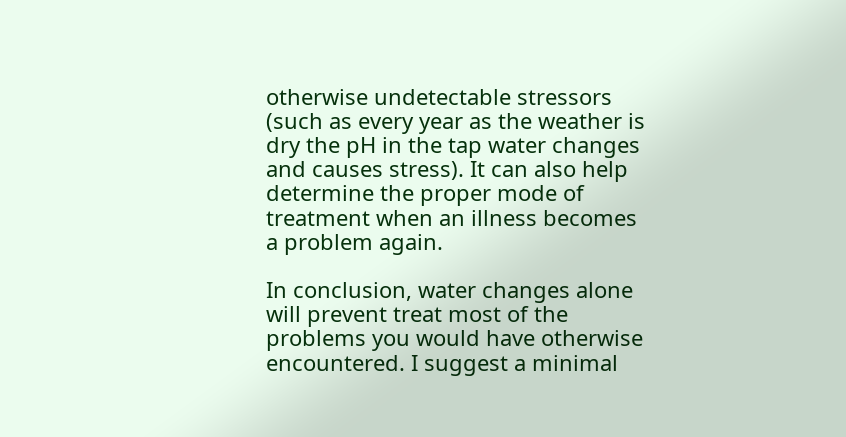otherwise undetectable stressors (such as every year as the weather is dry the pH in the tap water changes and causes stress). It can also help determine the proper mode of treatment when an illness becomes a problem again.

In conclusion, water changes alone will prevent treat most of the problems you would have otherwise encountered. I suggest a minimal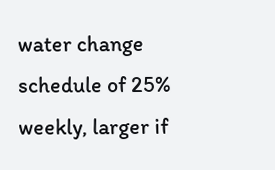water change schedule of 25% weekly, larger if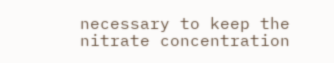necessary to keep the nitrate concentration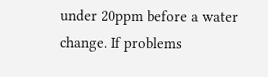under 20ppm before a water change. If problems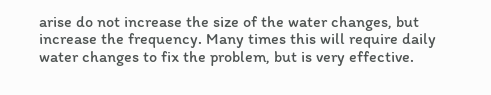arise do not increase the size of the water changes, but increase the frequency. Many times this will require daily water changes to fix the problem, but is very effective.